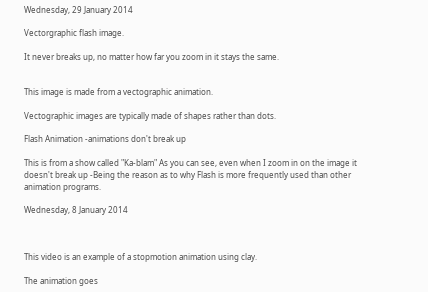Wednesday, 29 January 2014

Vectorgraphic flash image.

It never breaks up, no matter how far you zoom in it stays the same.


This image is made from a vectographic animation.

Vectographic images are typically made of shapes rather than dots.

Flash Animation -animations don't break up

This is from a show called "Ka-blam" As you can see, even when I zoom in on the image it doesn't break up -Being the reason as to why Flash is more frequently used than other animation programs.

Wednesday, 8 January 2014



This video is an example of a stopmotion animation using clay.

The animation goes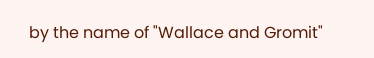by the name of "Wallace and Gromit"